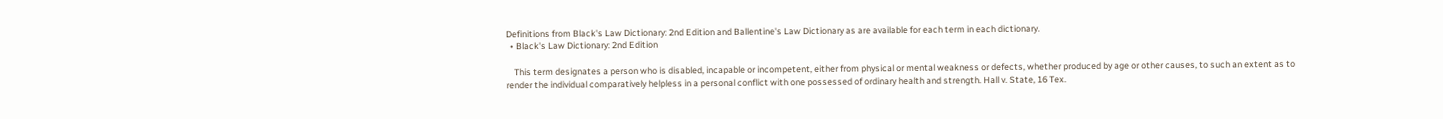Definitions from Black's Law Dictionary: 2nd Edition and Ballentine's Law Dictionary as are available for each term in each dictionary.
  • Black's Law Dictionary: 2nd Edition

    This term designates a person who is disabled, incapable or incompetent, either from physical or mental weakness or defects, whether produced by age or other causes, to such an extent as to render the individual comparatively helpless in a personal conflict with one possessed of ordinary health and strength. Hall v. State, 16 Tex.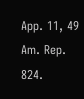App. 11, 49 Am. Rep. 824.